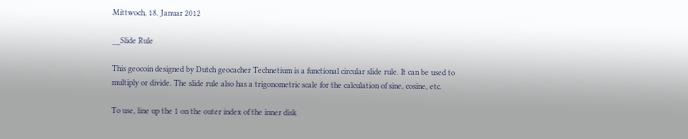Mittwoch, 18. Januar 2012

__Slide Rule

This geocoin designed by Dutch geocacher Technetium is a functional circular slide rule. It can be used to multiply or divide. The slide rule also has a trigonometric scale for the calculation of sine, cosine, etc.

To use, line up the 1 on the outer index of the inner disk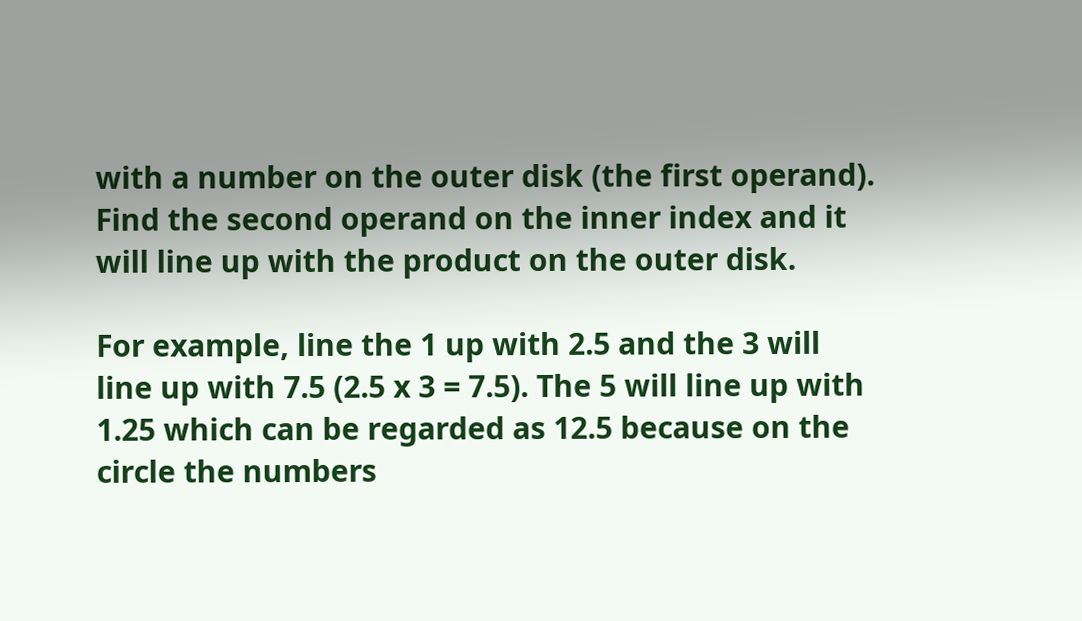with a number on the outer disk (the first operand). Find the second operand on the inner index and it will line up with the product on the outer disk.

For example, line the 1 up with 2.5 and the 3 will line up with 7.5 (2.5 x 3 = 7.5). The 5 will line up with 1.25 which can be regarded as 12.5 because on the circle the numbers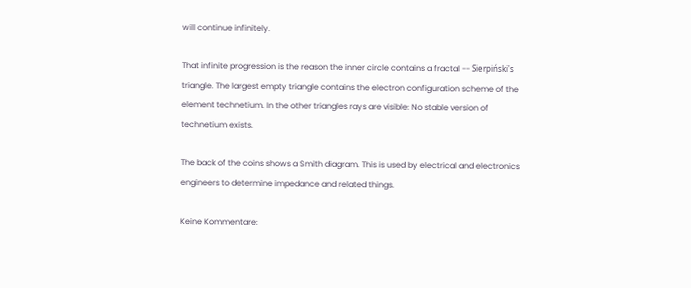will continue infinitely.

That infinite progression is the reason the inner circle contains a fractal -- Sierpiński's triangle. The largest empty triangle contains the electron configuration scheme of the element technetium. In the other triangles rays are visible: No stable version of technetium exists.

The back of the coins shows a Smith diagram. This is used by electrical and electronics engineers to determine impedance and related things.

Keine Kommentare: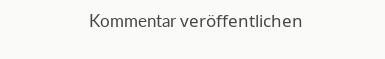Kommentar veröffentlichen